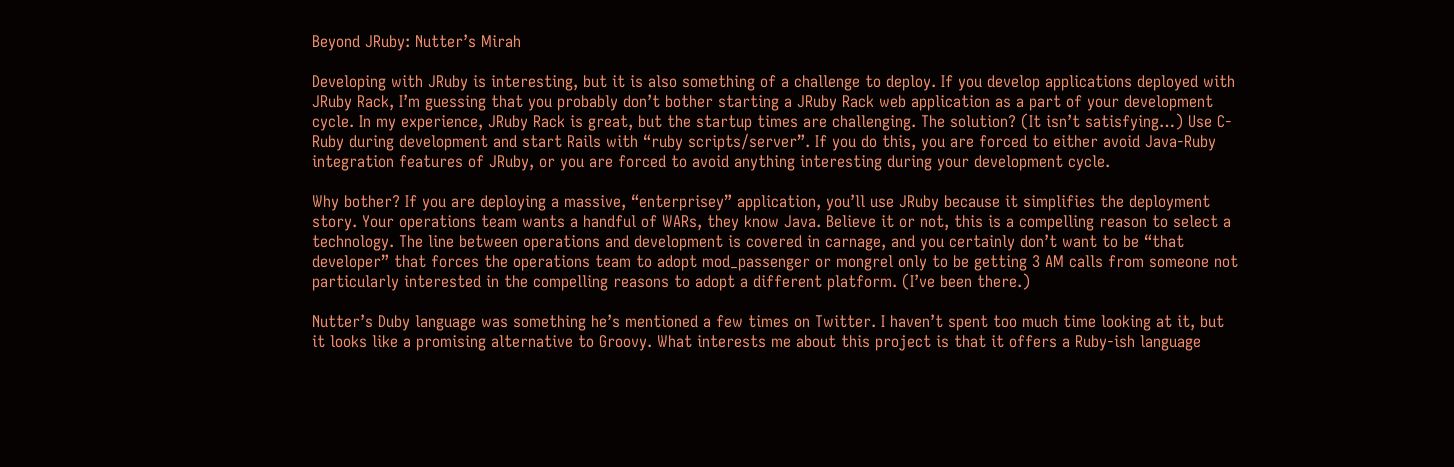Beyond JRuby: Nutter’s Mirah

Developing with JRuby is interesting, but it is also something of a challenge to deploy. If you develop applications deployed with JRuby Rack, I’m guessing that you probably don’t bother starting a JRuby Rack web application as a part of your development cycle. In my experience, JRuby Rack is great, but the startup times are challenging. The solution? (It isn’t satisfying…) Use C-Ruby during development and start Rails with “ruby scripts/server”. If you do this, you are forced to either avoid Java-Ruby integration features of JRuby, or you are forced to avoid anything interesting during your development cycle.

Why bother? If you are deploying a massive, “enterprisey” application, you’ll use JRuby because it simplifies the deployment story. Your operations team wants a handful of WARs, they know Java. Believe it or not, this is a compelling reason to select a technology. The line between operations and development is covered in carnage, and you certainly don’t want to be “that developer” that forces the operations team to adopt mod_passenger or mongrel only to be getting 3 AM calls from someone not particularly interested in the compelling reasons to adopt a different platform. (I’ve been there.)

Nutter’s Duby language was something he’s mentioned a few times on Twitter. I haven’t spent too much time looking at it, but it looks like a promising alternative to Groovy. What interests me about this project is that it offers a Ruby-ish language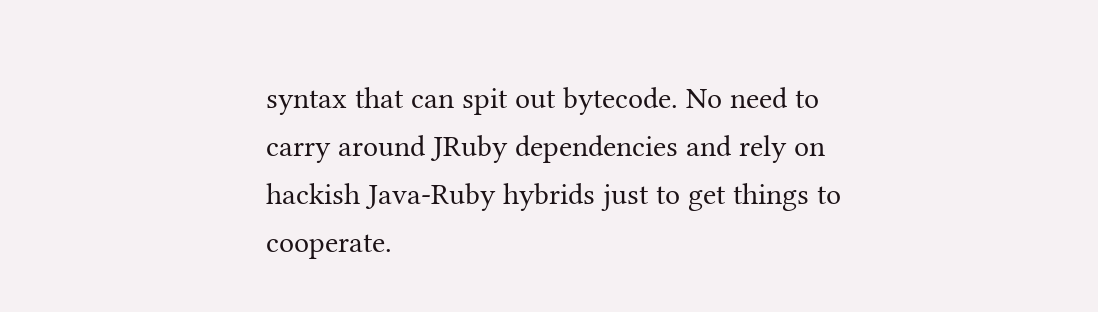syntax that can spit out bytecode. No need to carry around JRuby dependencies and rely on hackish Java-Ruby hybrids just to get things to cooperate.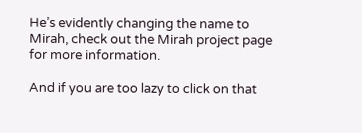He’s evidently changing the name to Mirah, check out the Mirah project page for more information.

And if you are too lazy to click on that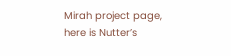Mirah project page, here is Nutter’s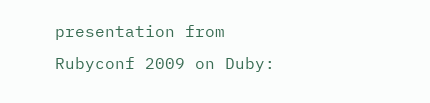presentation from Rubyconf 2009 on Duby: